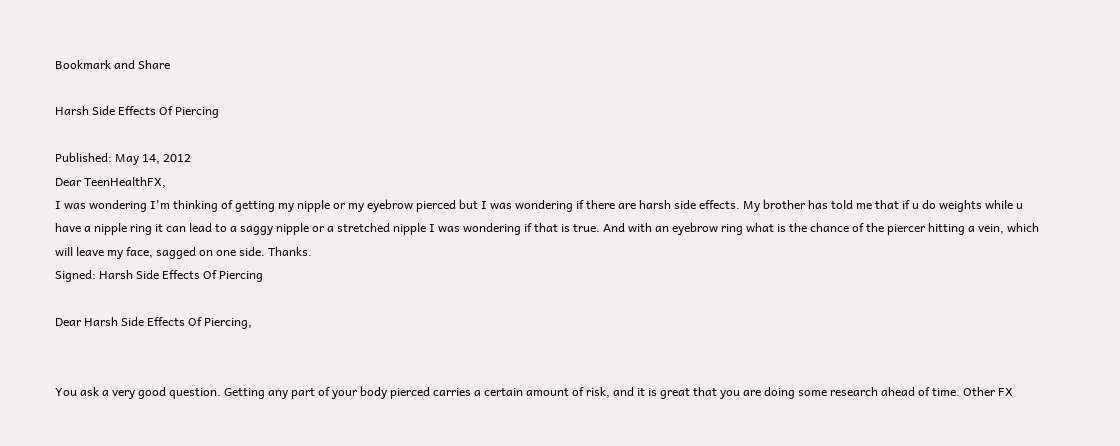Bookmark and Share

Harsh Side Effects Of Piercing

Published: May 14, 2012
Dear TeenHealthFX,
I was wondering I'm thinking of getting my nipple or my eyebrow pierced but I was wondering if there are harsh side effects. My brother has told me that if u do weights while u have a nipple ring it can lead to a saggy nipple or a stretched nipple I was wondering if that is true. And with an eyebrow ring what is the chance of the piercer hitting a vein, which will leave my face, sagged on one side. Thanks.
Signed: Harsh Side Effects Of Piercing

Dear Harsh Side Effects Of Piercing,


You ask a very good question. Getting any part of your body pierced carries a certain amount of risk, and it is great that you are doing some research ahead of time. Other FX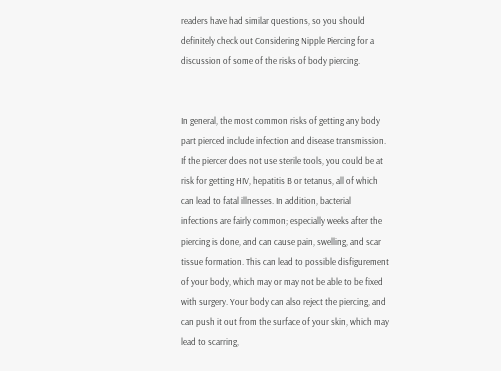readers have had similar questions, so you should definitely check out Considering Nipple Piercing for a discussion of some of the risks of body piercing.


In general, the most common risks of getting any body part pierced include infection and disease transmission. If the piercer does not use sterile tools, you could be at risk for getting HIV, hepatitis B or tetanus, all of which can lead to fatal illnesses. In addition, bacterial infections are fairly common; especially weeks after the piercing is done, and can cause pain, swelling, and scar tissue formation. This can lead to possible disfigurement of your body, which may or may not be able to be fixed with surgery. Your body can also reject the piercing, and can push it out from the surface of your skin, which may lead to scarring,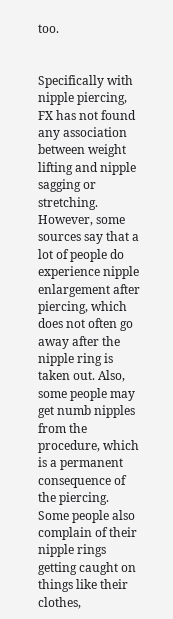too.


Specifically with nipple piercing, FX has not found any association between weight lifting and nipple sagging or stretching. However, some sources say that a lot of people do experience nipple enlargement after piercing, which does not often go away after the nipple ring is taken out. Also, some people may get numb nipples from the procedure, which is a permanent consequence of the piercing. Some people also complain of their nipple rings getting caught on things like their clothes,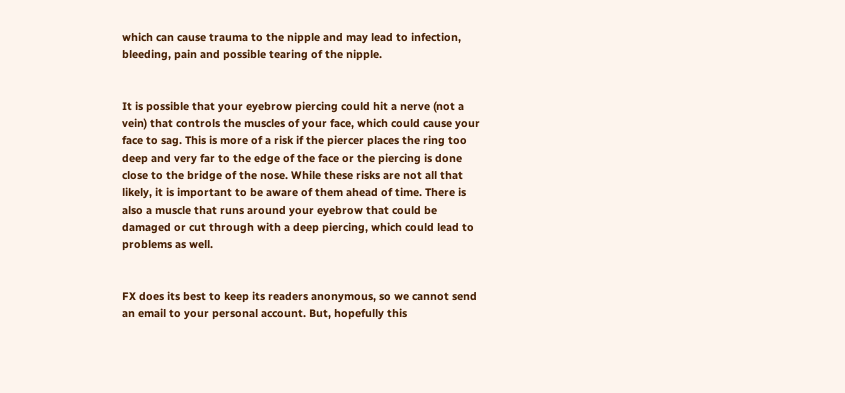which can cause trauma to the nipple and may lead to infection, bleeding, pain and possible tearing of the nipple.


It is possible that your eyebrow piercing could hit a nerve (not a vein) that controls the muscles of your face, which could cause your face to sag. This is more of a risk if the piercer places the ring too deep and very far to the edge of the face or the piercing is done close to the bridge of the nose. While these risks are not all that likely, it is important to be aware of them ahead of time. There is also a muscle that runs around your eyebrow that could be damaged or cut through with a deep piercing, which could lead to problems as well.


FX does its best to keep its readers anonymous, so we cannot send an email to your personal account. But, hopefully this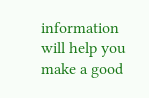information will help you make a good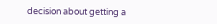decision about getting a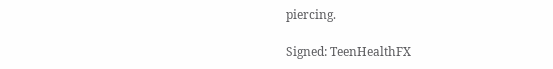piercing.

Signed: TeenHealthFX